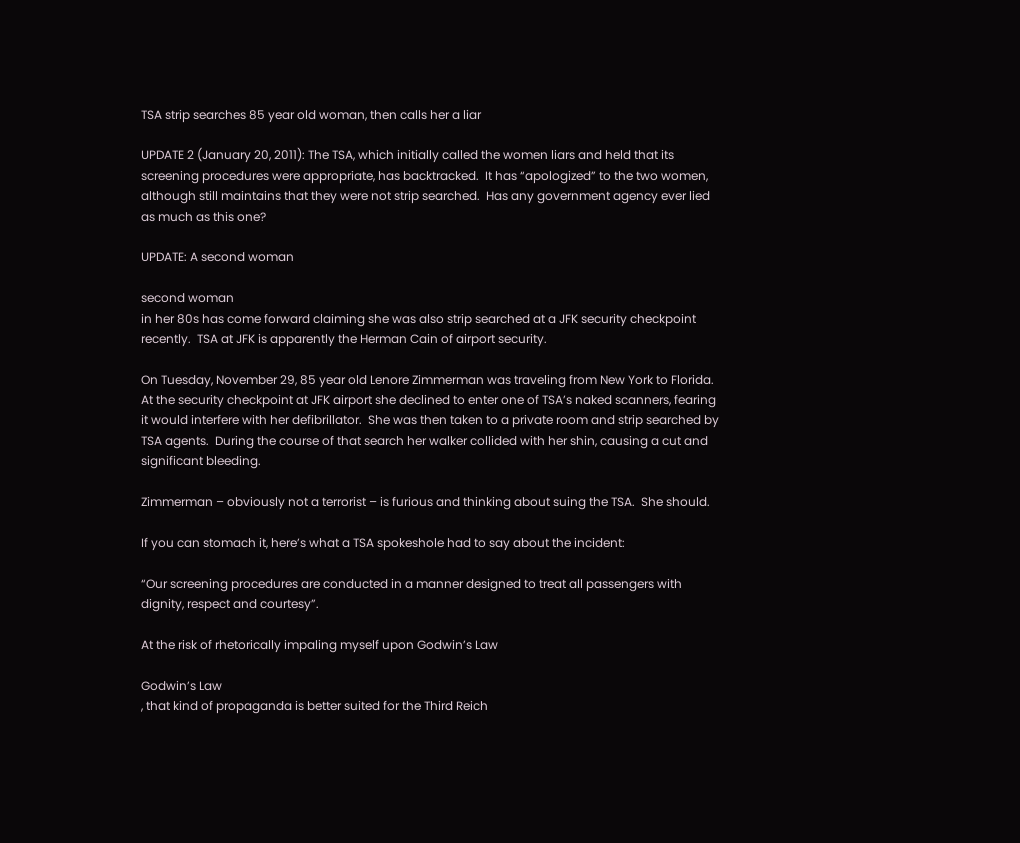TSA strip searches 85 year old woman, then calls her a liar

UPDATE 2 (January 20, 2011): The TSA, which initially called the women liars and held that its screening procedures were appropriate, has backtracked.  It has “apologized” to the two women, although still maintains that they were not strip searched.  Has any government agency ever lied as much as this one?

UPDATE: A second woman

second woman
in her 80s has come forward claiming she was also strip searched at a JFK security checkpoint recently.  TSA at JFK is apparently the Herman Cain of airport security.

On Tuesday, November 29, 85 year old Lenore Zimmerman was traveling from New York to Florida.  At the security checkpoint at JFK airport she declined to enter one of TSA’s naked scanners, fearing it would interfere with her defibrillator.  She was then taken to a private room and strip searched by TSA agents.  During the course of that search her walker collided with her shin, causing a cut and significant bleeding.

Zimmerman – obviously not a terrorist – is furious and thinking about suing the TSA.  She should.

If you can stomach it, here’s what a TSA spokeshole had to say about the incident:

“Our screening procedures are conducted in a manner designed to treat all passengers with dignity, respect and courtesy”.

At the risk of rhetorically impaling myself upon Godwin’s Law

Godwin’s Law
, that kind of propaganda is better suited for the Third Reich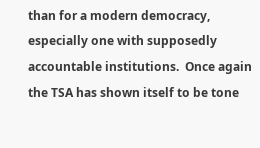than for a modern democracy, especially one with supposedly accountable institutions.  Once again the TSA has shown itself to be tone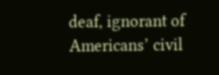deaf, ignorant of Americans’ civil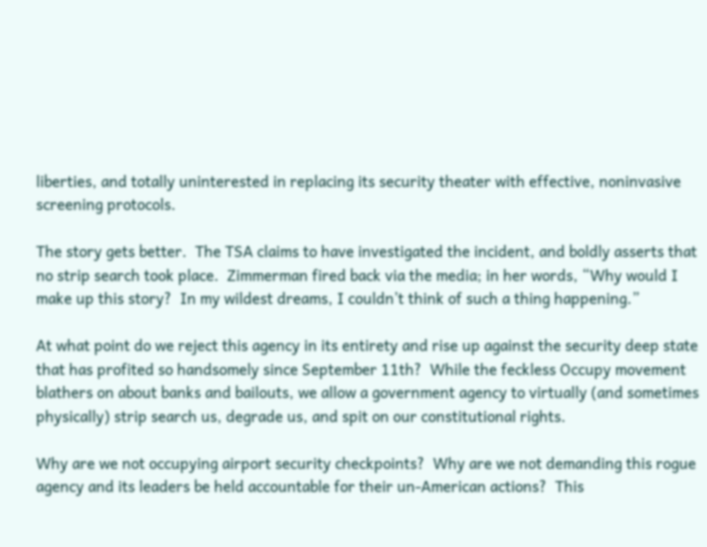liberties, and totally uninterested in replacing its security theater with effective, noninvasive screening protocols.

The story gets better.  The TSA claims to have investigated the incident, and boldly asserts that no strip search took place.  Zimmerman fired back via the media; in her words, “Why would I make up this story?  In my wildest dreams, I couldn’t think of such a thing happening.”

At what point do we reject this agency in its entirety and rise up against the security deep state that has profited so handsomely since September 11th?  While the feckless Occupy movement blathers on about banks and bailouts, we allow a government agency to virtually (and sometimes physically) strip search us, degrade us, and spit on our constitutional rights.

Why are we not occupying airport security checkpoints?  Why are we not demanding this rogue agency and its leaders be held accountable for their un-American actions?  This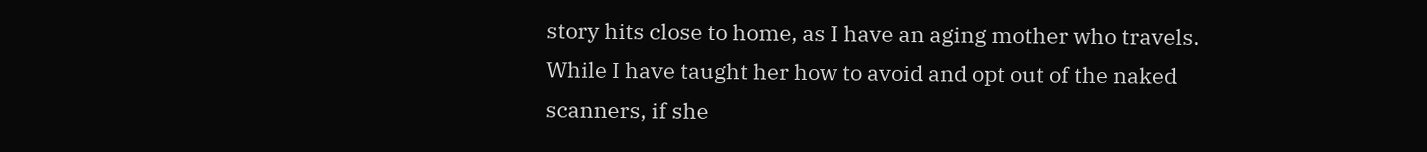story hits close to home, as I have an aging mother who travels.  While I have taught her how to avoid and opt out of the naked scanners, if she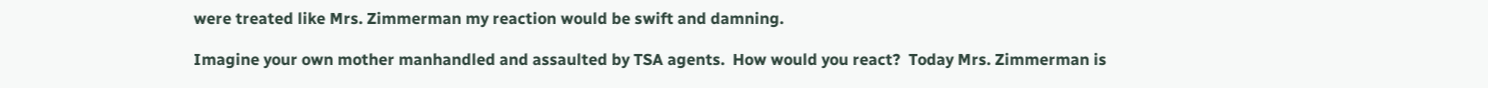were treated like Mrs. Zimmerman my reaction would be swift and damning.

Imagine your own mother manhandled and assaulted by TSA agents.  How would you react?  Today Mrs. Zimmerman is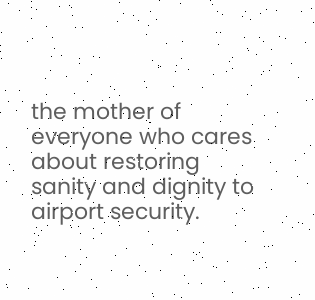the mother of everyone who cares about restoring sanity and dignity to airport security.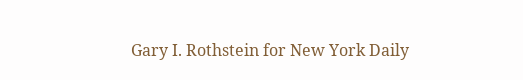Gary I. Rothstein for New York Daily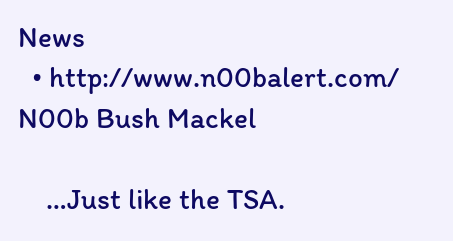News
  • http://www.n00balert.com/ N00b Bush Mackel

    …Just like the TSA.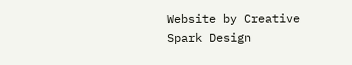Website by Creative Spark Design